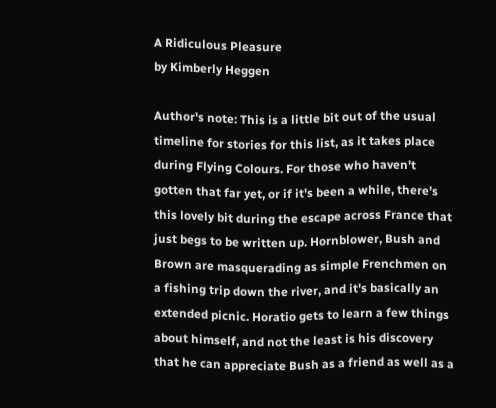A Ridiculous Pleasure
by Kimberly Heggen

Author's note: This is a little bit out of the usual timeline for stories for this list, as it takes place during Flying Colours. For those who haven't gotten that far yet, or if it's been a while, there's this lovely bit during the escape across France that just begs to be written up. Hornblower, Bush and Brown are masquerading as simple Frenchmen on a fishing trip down the river, and it's basically an extended picnic. Horatio gets to learn a few things about himself, and not the least is his discovery that he can appreciate Bush as a friend as well as a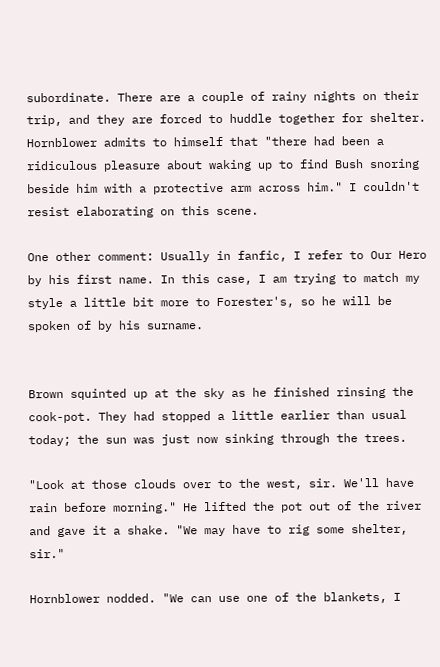subordinate. There are a couple of rainy nights on their trip, and they are forced to huddle together for shelter. Hornblower admits to himself that "there had been a ridiculous pleasure about waking up to find Bush snoring beside him with a protective arm across him." I couldn't resist elaborating on this scene.

One other comment: Usually in fanfic, I refer to Our Hero by his first name. In this case, I am trying to match my style a little bit more to Forester's, so he will be spoken of by his surname.


Brown squinted up at the sky as he finished rinsing the cook-pot. They had stopped a little earlier than usual today; the sun was just now sinking through the trees.

"Look at those clouds over to the west, sir. We'll have rain before morning." He lifted the pot out of the river and gave it a shake. "We may have to rig some shelter, sir."

Hornblower nodded. "We can use one of the blankets, I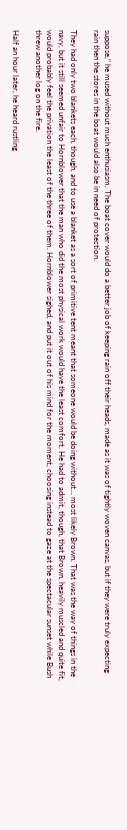suppose," he mused without much enthusiasm. The boat cover would do a better job of keeping rain off their heads, made as it was of tightly woven canvas, but if they were truly expecting rain then the stores in the boat would also be in need of protection.

They had only two blankets each, though, and to use a blanket as a sort of primitive tent meant that someone would be doing without... most likely Brown. That was the way of things in the navy, but it still seemed unfair to Hornblower that the man who did the most physical work would have the least comfort. He had to admit, though, that Brown, heavily muscled and quite fit, would probably feel the privation the least of the three of them. Hornblower sighed, and put it out of his mind for the moment, choosing instead to gaze at the spectacular sunset while Bush threw another log on the fire.

Half an hour later, he heard rustling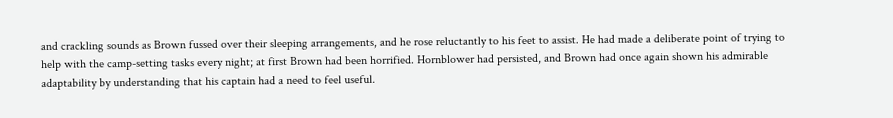and crackling sounds as Brown fussed over their sleeping arrangements, and he rose reluctantly to his feet to assist. He had made a deliberate point of trying to help with the camp-setting tasks every night; at first Brown had been horrified. Hornblower had persisted, and Brown had once again shown his admirable adaptability by understanding that his captain had a need to feel useful.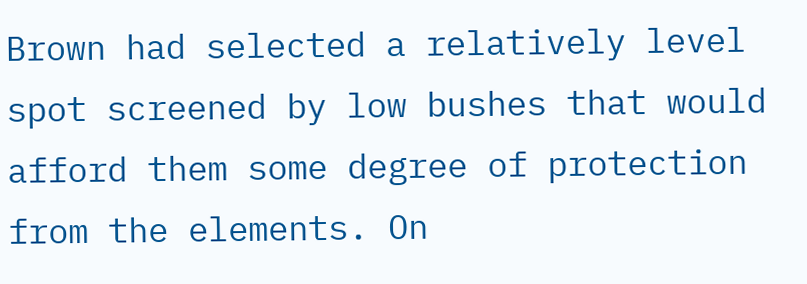Brown had selected a relatively level spot screened by low bushes that would afford them some degree of protection from the elements. On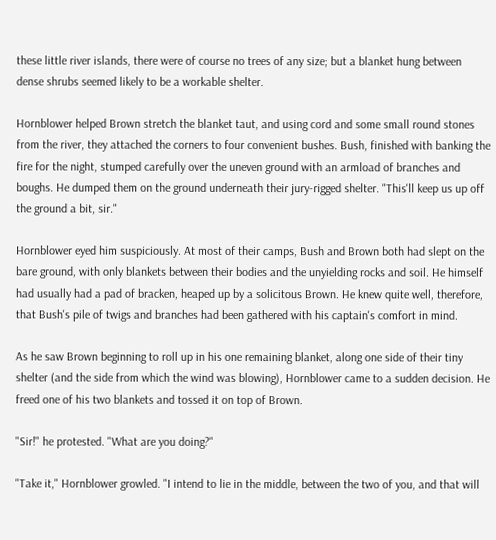these little river islands, there were of course no trees of any size; but a blanket hung between dense shrubs seemed likely to be a workable shelter.

Hornblower helped Brown stretch the blanket taut, and using cord and some small round stones from the river, they attached the corners to four convenient bushes. Bush, finished with banking the fire for the night, stumped carefully over the uneven ground with an armload of branches and boughs. He dumped them on the ground underneath their jury-rigged shelter. "This'll keep us up off the ground a bit, sir."

Hornblower eyed him suspiciously. At most of their camps, Bush and Brown both had slept on the bare ground, with only blankets between their bodies and the unyielding rocks and soil. He himself had usually had a pad of bracken, heaped up by a solicitous Brown. He knew quite well, therefore, that Bush's pile of twigs and branches had been gathered with his captain's comfort in mind.

As he saw Brown beginning to roll up in his one remaining blanket, along one side of their tiny shelter (and the side from which the wind was blowing), Hornblower came to a sudden decision. He freed one of his two blankets and tossed it on top of Brown.

"Sir!" he protested. "What are you doing?"

"Take it," Hornblower growled. "I intend to lie in the middle, between the two of you, and that will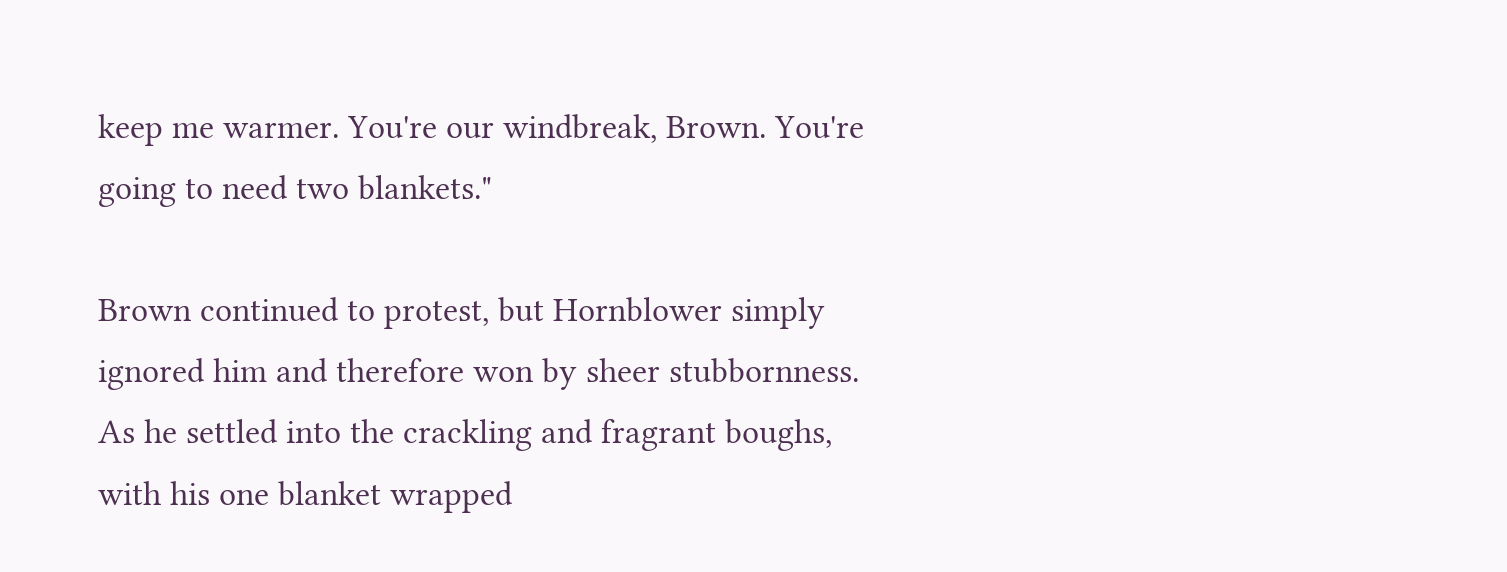keep me warmer. You're our windbreak, Brown. You're going to need two blankets."

Brown continued to protest, but Hornblower simply ignored him and therefore won by sheer stubbornness. As he settled into the crackling and fragrant boughs, with his one blanket wrapped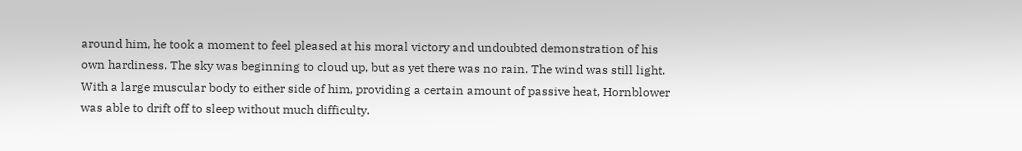around him, he took a moment to feel pleased at his moral victory and undoubted demonstration of his own hardiness. The sky was beginning to cloud up, but as yet there was no rain. The wind was still light. With a large muscular body to either side of him, providing a certain amount of passive heat, Hornblower was able to drift off to sleep without much difficulty.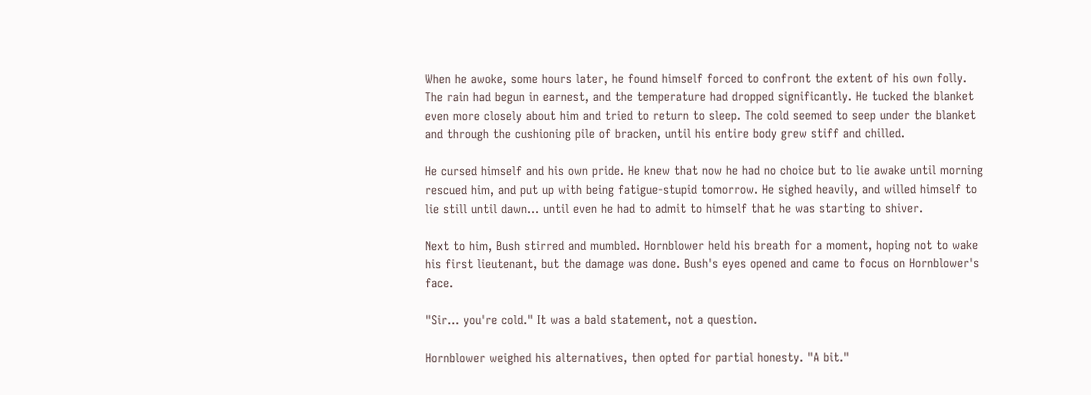When he awoke, some hours later, he found himself forced to confront the extent of his own folly. The rain had begun in earnest, and the temperature had dropped significantly. He tucked the blanket even more closely about him and tried to return to sleep. The cold seemed to seep under the blanket and through the cushioning pile of bracken, until his entire body grew stiff and chilled.

He cursed himself and his own pride. He knew that now he had no choice but to lie awake until morning rescued him, and put up with being fatigue-stupid tomorrow. He sighed heavily, and willed himself to lie still until dawn... until even he had to admit to himself that he was starting to shiver.

Next to him, Bush stirred and mumbled. Hornblower held his breath for a moment, hoping not to wake his first lieutenant, but the damage was done. Bush's eyes opened and came to focus on Hornblower's face.

"Sir... you're cold." It was a bald statement, not a question.

Hornblower weighed his alternatives, then opted for partial honesty. "A bit."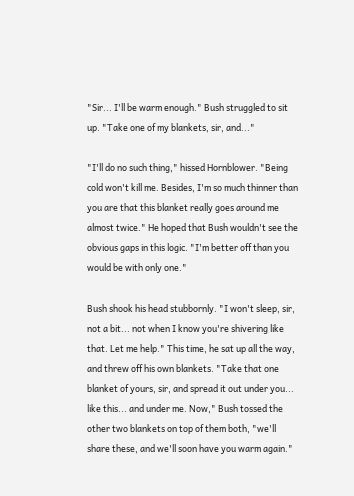"Sir... I'll be warm enough." Bush struggled to sit up. "Take one of my blankets, sir, and..."

"I'll do no such thing," hissed Hornblower. "Being cold won't kill me. Besides, I'm so much thinner than you are that this blanket really goes around me almost twice." He hoped that Bush wouldn't see the obvious gaps in this logic. "I'm better off than you would be with only one."

Bush shook his head stubbornly. "I won't sleep, sir, not a bit... not when I know you're shivering like that. Let me help." This time, he sat up all the way, and threw off his own blankets. "Take that one blanket of yours, sir, and spread it out under you... like this... and under me. Now," Bush tossed the other two blankets on top of them both, "we'll share these, and we'll soon have you warm again."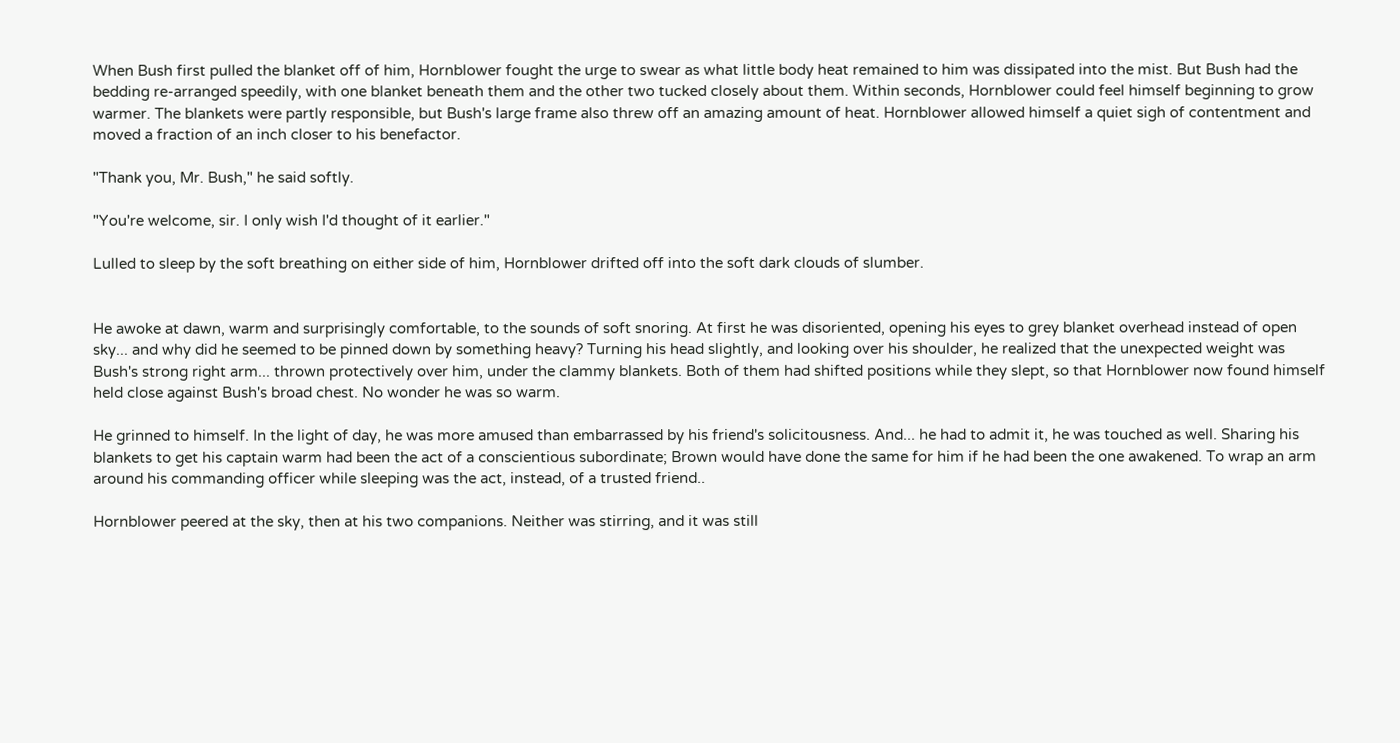When Bush first pulled the blanket off of him, Hornblower fought the urge to swear as what little body heat remained to him was dissipated into the mist. But Bush had the bedding re-arranged speedily, with one blanket beneath them and the other two tucked closely about them. Within seconds, Hornblower could feel himself beginning to grow warmer. The blankets were partly responsible, but Bush's large frame also threw off an amazing amount of heat. Hornblower allowed himself a quiet sigh of contentment and moved a fraction of an inch closer to his benefactor.

"Thank you, Mr. Bush," he said softly.

"You're welcome, sir. I only wish I'd thought of it earlier."

Lulled to sleep by the soft breathing on either side of him, Hornblower drifted off into the soft dark clouds of slumber.


He awoke at dawn, warm and surprisingly comfortable, to the sounds of soft snoring. At first he was disoriented, opening his eyes to grey blanket overhead instead of open sky... and why did he seemed to be pinned down by something heavy? Turning his head slightly, and looking over his shoulder, he realized that the unexpected weight was Bush's strong right arm... thrown protectively over him, under the clammy blankets. Both of them had shifted positions while they slept, so that Hornblower now found himself held close against Bush's broad chest. No wonder he was so warm.

He grinned to himself. In the light of day, he was more amused than embarrassed by his friend's solicitousness. And... he had to admit it, he was touched as well. Sharing his blankets to get his captain warm had been the act of a conscientious subordinate; Brown would have done the same for him if he had been the one awakened. To wrap an arm around his commanding officer while sleeping was the act, instead, of a trusted friend..

Hornblower peered at the sky, then at his two companions. Neither was stirring, and it was still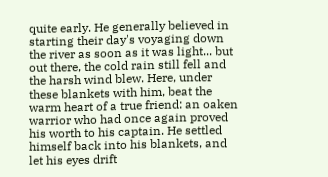quite early. He generally believed in starting their day's voyaging down the river as soon as it was light... but out there, the cold rain still fell and the harsh wind blew. Here, under these blankets with him, beat the warm heart of a true friend: an oaken warrior who had once again proved his worth to his captain. He settled himself back into his blankets, and let his eyes drift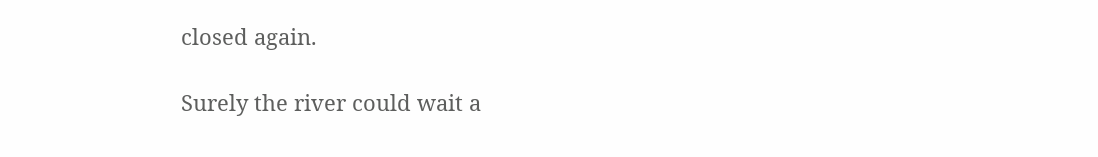closed again.

Surely the river could wait a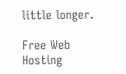little longer.

Free Web Hosting